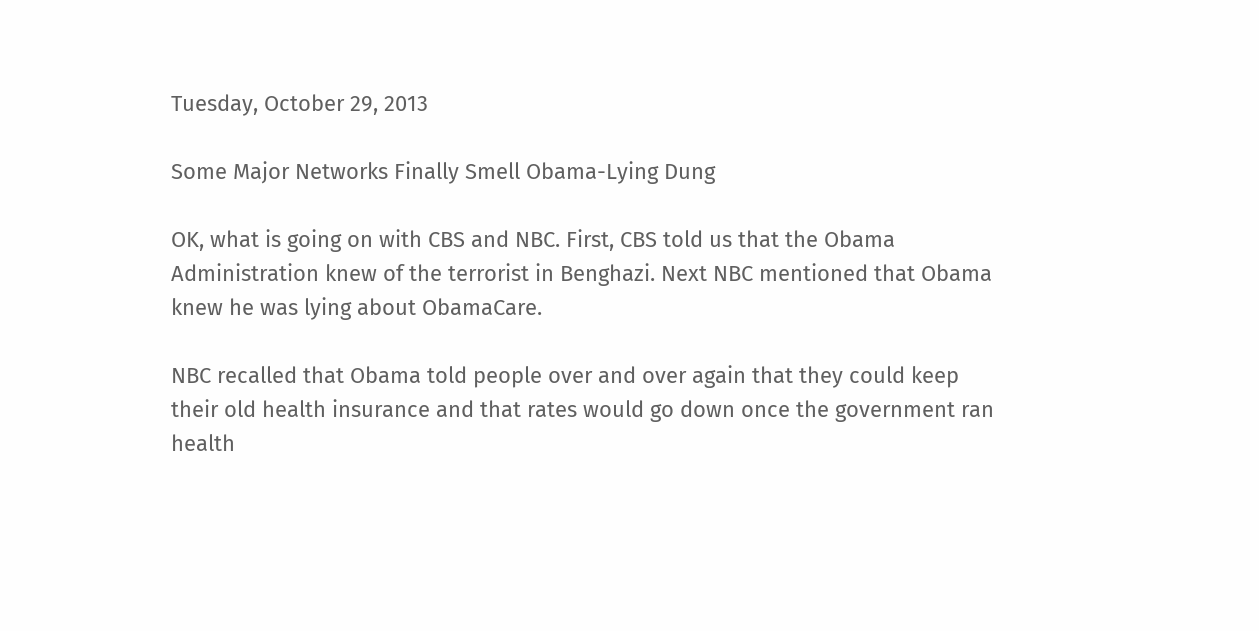Tuesday, October 29, 2013

Some Major Networks Finally Smell Obama-Lying Dung

OK, what is going on with CBS and NBC. First, CBS told us that the Obama Administration knew of the terrorist in Benghazi. Next NBC mentioned that Obama knew he was lying about ObamaCare.

NBC recalled that Obama told people over and over again that they could keep their old health insurance and that rates would go down once the government ran health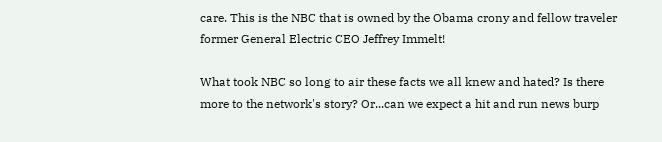care. This is the NBC that is owned by the Obama crony and fellow traveler former General Electric CEO Jeffrey Immelt!

What took NBC so long to air these facts we all knew and hated? Is there more to the network's story? Or...can we expect a hit and run news burp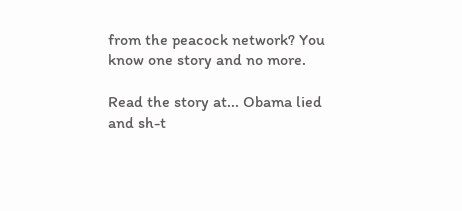from the peacock network? You know one story and no more.

Read the story at... Obama lied and sh-t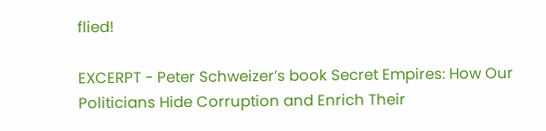flied!

EXCERPT - Peter Schweizer’s book Secret Empires: How Our Politicians Hide Corruption and Enrich Their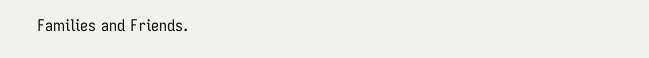Families and Friends.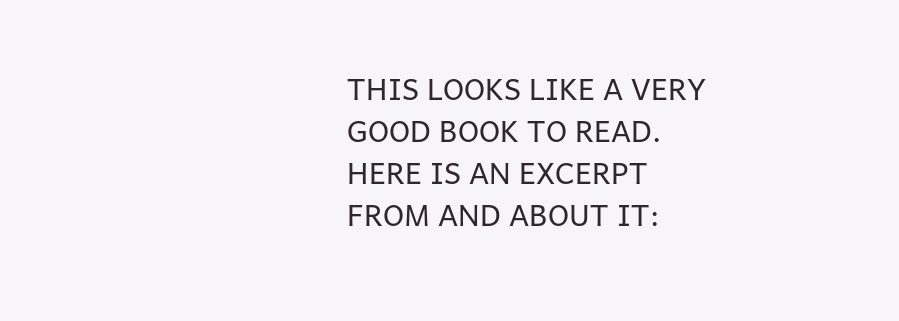THIS LOOKS LIKE A VERY GOOD BOOK TO READ. HERE IS AN EXCERPT FROM AND ABOUT IT: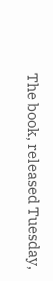The book, released Tuesday,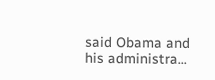said Obama and his administra...